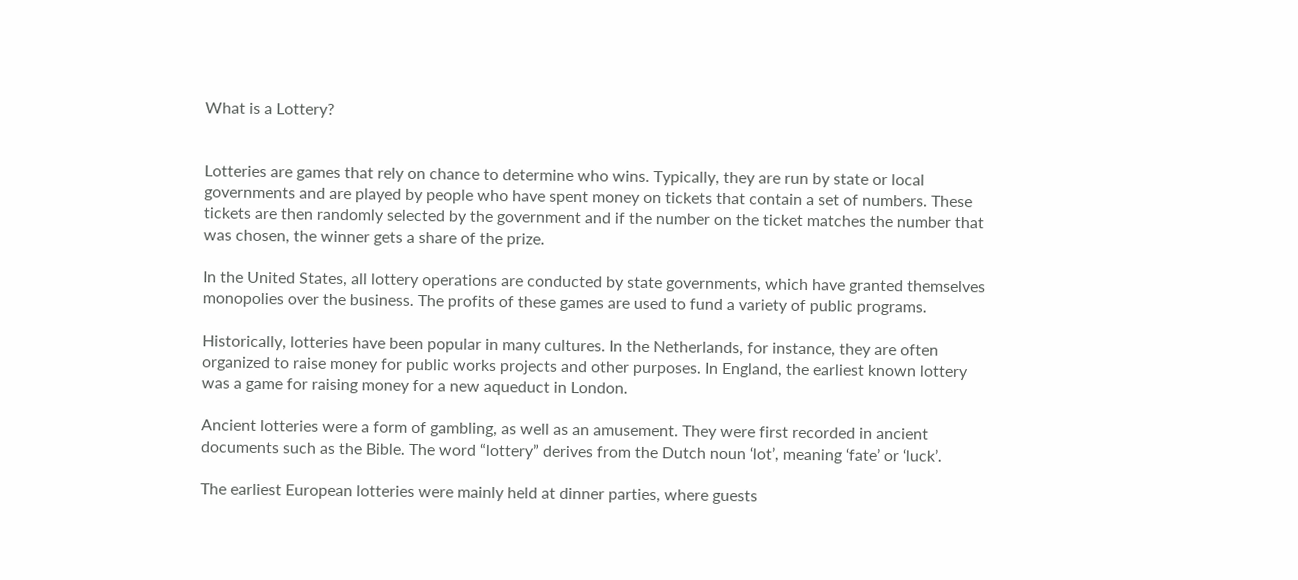What is a Lottery?


Lotteries are games that rely on chance to determine who wins. Typically, they are run by state or local governments and are played by people who have spent money on tickets that contain a set of numbers. These tickets are then randomly selected by the government and if the number on the ticket matches the number that was chosen, the winner gets a share of the prize.

In the United States, all lottery operations are conducted by state governments, which have granted themselves monopolies over the business. The profits of these games are used to fund a variety of public programs.

Historically, lotteries have been popular in many cultures. In the Netherlands, for instance, they are often organized to raise money for public works projects and other purposes. In England, the earliest known lottery was a game for raising money for a new aqueduct in London.

Ancient lotteries were a form of gambling, as well as an amusement. They were first recorded in ancient documents such as the Bible. The word “lottery” derives from the Dutch noun ‘lot’, meaning ‘fate’ or ‘luck’.

The earliest European lotteries were mainly held at dinner parties, where guests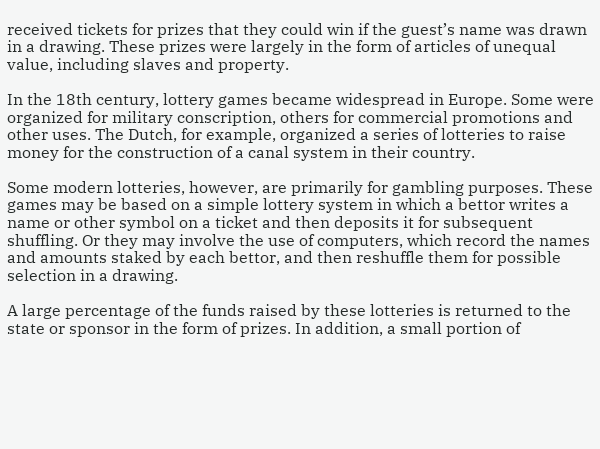received tickets for prizes that they could win if the guest’s name was drawn in a drawing. These prizes were largely in the form of articles of unequal value, including slaves and property.

In the 18th century, lottery games became widespread in Europe. Some were organized for military conscription, others for commercial promotions and other uses. The Dutch, for example, organized a series of lotteries to raise money for the construction of a canal system in their country.

Some modern lotteries, however, are primarily for gambling purposes. These games may be based on a simple lottery system in which a bettor writes a name or other symbol on a ticket and then deposits it for subsequent shuffling. Or they may involve the use of computers, which record the names and amounts staked by each bettor, and then reshuffle them for possible selection in a drawing.

A large percentage of the funds raised by these lotteries is returned to the state or sponsor in the form of prizes. In addition, a small portion of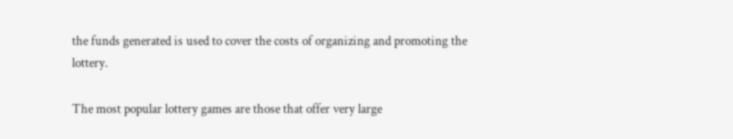the funds generated is used to cover the costs of organizing and promoting the lottery.

The most popular lottery games are those that offer very large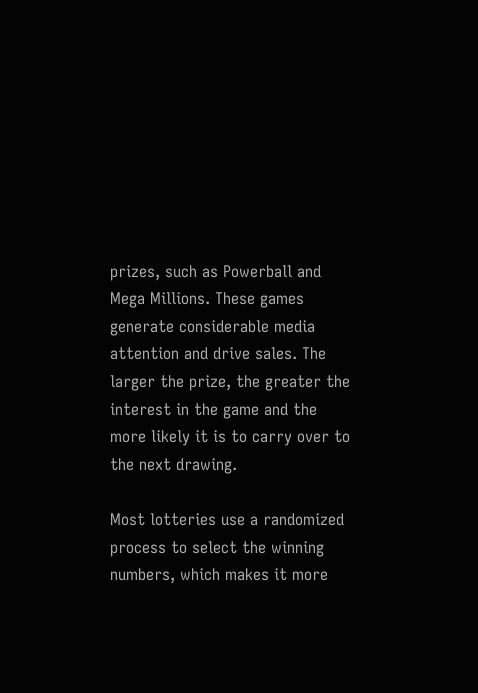prizes, such as Powerball and Mega Millions. These games generate considerable media attention and drive sales. The larger the prize, the greater the interest in the game and the more likely it is to carry over to the next drawing.

Most lotteries use a randomized process to select the winning numbers, which makes it more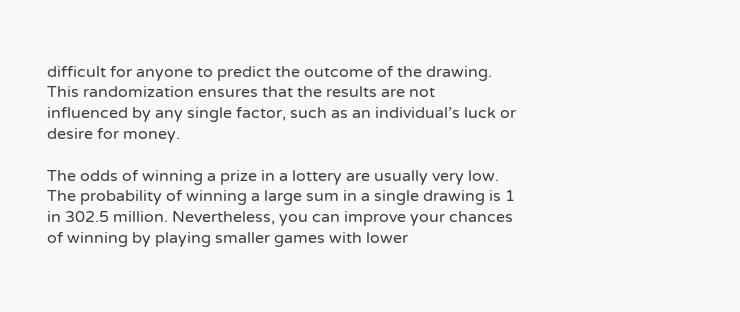difficult for anyone to predict the outcome of the drawing. This randomization ensures that the results are not influenced by any single factor, such as an individual’s luck or desire for money.

The odds of winning a prize in a lottery are usually very low. The probability of winning a large sum in a single drawing is 1 in 302.5 million. Nevertheless, you can improve your chances of winning by playing smaller games with lower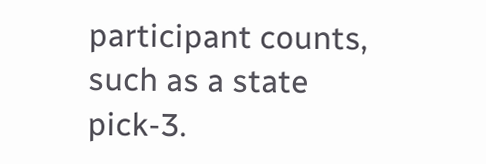participant counts, such as a state pick-3.